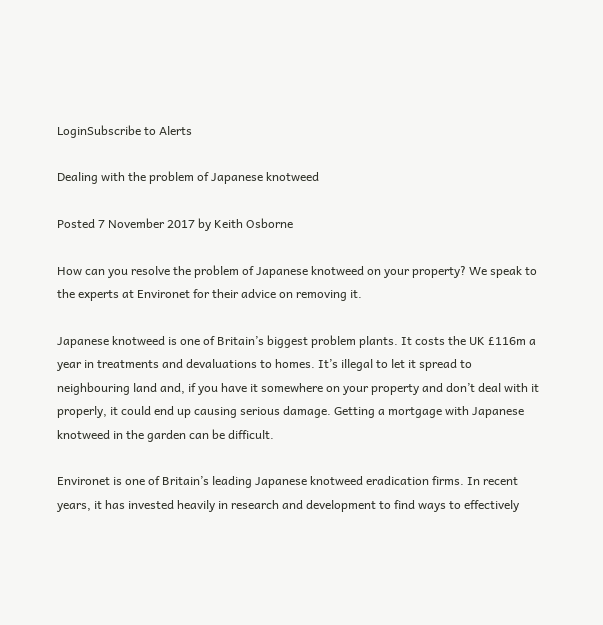LoginSubscribe to Alerts

Dealing with the problem of Japanese knotweed

Posted 7 November 2017 by Keith Osborne

How can you resolve the problem of Japanese knotweed on your property? We speak to the experts at Environet for their advice on removing it.

Japanese knotweed is one of Britain’s biggest problem plants. It costs the UK £116m a year in treatments and devaluations to homes. It’s illegal to let it spread to neighbouring land and, if you have it somewhere on your property and don’t deal with it properly, it could end up causing serious damage. Getting a mortgage with Japanese knotweed in the garden can be difficult.

Environet is one of Britain’s leading Japanese knotweed eradication firms. In recent years, it has invested heavily in research and development to find ways to effectively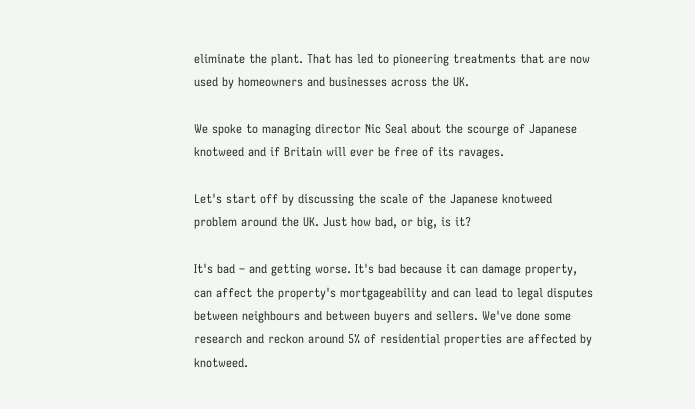eliminate the plant. That has led to pioneering treatments that are now used by homeowners and businesses across the UK.

We spoke to managing director Nic Seal about the scourge of Japanese knotweed and if Britain will ever be free of its ravages.

Let's start off by discussing the scale of the Japanese knotweed problem around the UK. Just how bad, or big, is it?

It's bad – and getting worse. It's bad because it can damage property, can affect the property's mortgageability and can lead to legal disputes between neighbours and between buyers and sellers. We've done some research and reckon around 5% of residential properties are affected by knotweed.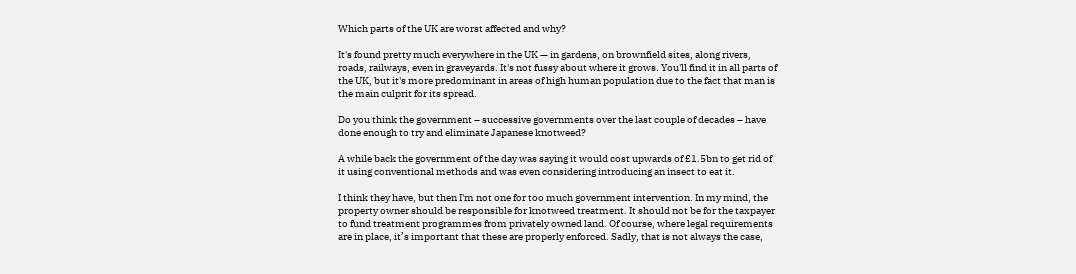Which parts of the UK are worst affected and why?

It's found pretty much everywhere in the UK — in gardens, on brownfield sites, along rivers, roads, railways, even in graveyards. It's not fussy about where it grows. You'll find it in all parts of the UK, but it's more predominant in areas of high human population due to the fact that man is the main culprit for its spread.

Do you think the government – successive governments over the last couple of decades – have done enough to try and eliminate Japanese knotweed?

A while back the government of the day was saying it would cost upwards of £1.5bn to get rid of it using conventional methods and was even considering introducing an insect to eat it.

I think they have, but then I'm not one for too much government intervention. In my mind, the property owner should be responsible for knotweed treatment. It should not be for the taxpayer to fund treatment programmes from privately owned land. Of course, where legal requirements are in place, it’s important that these are properly enforced. Sadly, that is not always the case,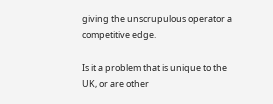giving the unscrupulous operator a competitive edge.

Is it a problem that is unique to the UK, or are other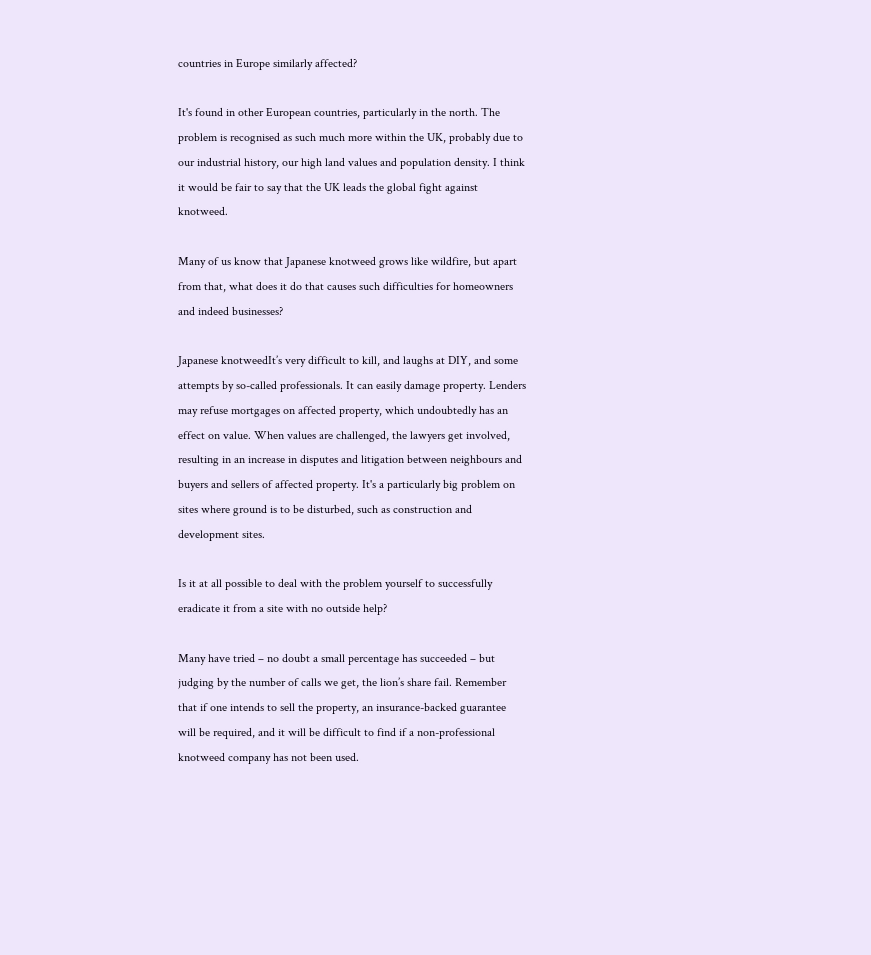countries in Europe similarly affected?

It's found in other European countries, particularly in the north. The problem is recognised as such much more within the UK, probably due to our industrial history, our high land values and population density. I think it would be fair to say that the UK leads the global fight against knotweed.

Many of us know that Japanese knotweed grows like wildfire, but apart from that, what does it do that causes such difficulties for homeowners and indeed businesses?

Japanese knotweedIt’s very difficult to kill, and laughs at DIY, and some attempts by so-called professionals. It can easily damage property. Lenders may refuse mortgages on affected property, which undoubtedly has an effect on value. When values are challenged, the lawyers get involved, resulting in an increase in disputes and litigation between neighbours and buyers and sellers of affected property. It's a particularly big problem on sites where ground is to be disturbed, such as construction and development sites.

Is it at all possible to deal with the problem yourself to successfully eradicate it from a site with no outside help?

Many have tried – no doubt a small percentage has succeeded – but judging by the number of calls we get, the lion’s share fail. Remember that if one intends to sell the property, an insurance-backed guarantee will be required, and it will be difficult to find if a non-professional knotweed company has not been used.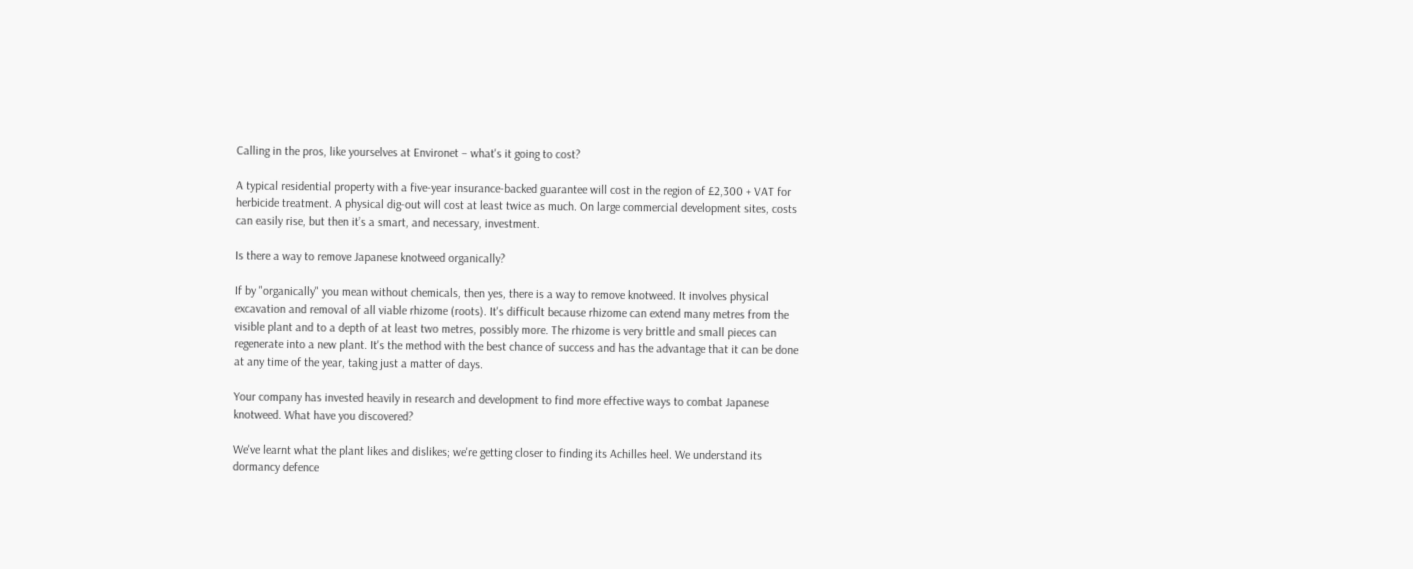Calling in the pros, like yourselves at Environet – what's it going to cost?

A typical residential property with a five-year insurance-backed guarantee will cost in the region of £2,300 + VAT for herbicide treatment. A physical dig-out will cost at least twice as much. On large commercial development sites, costs can easily rise, but then it’s a smart, and necessary, investment.

Is there a way to remove Japanese knotweed organically?

If by "organically" you mean without chemicals, then yes, there is a way to remove knotweed. It involves physical excavation and removal of all viable rhizome (roots). It's difficult because rhizome can extend many metres from the visible plant and to a depth of at least two metres, possibly more. The rhizome is very brittle and small pieces can regenerate into a new plant. It's the method with the best chance of success and has the advantage that it can be done at any time of the year, taking just a matter of days.

Your company has invested heavily in research and development to find more effective ways to combat Japanese knotweed. What have you discovered?

We've learnt what the plant likes and dislikes; we're getting closer to finding its Achilles heel. We understand its dormancy defence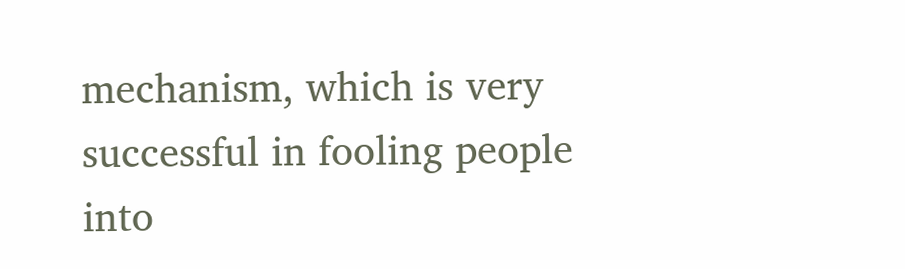mechanism, which is very successful in fooling people into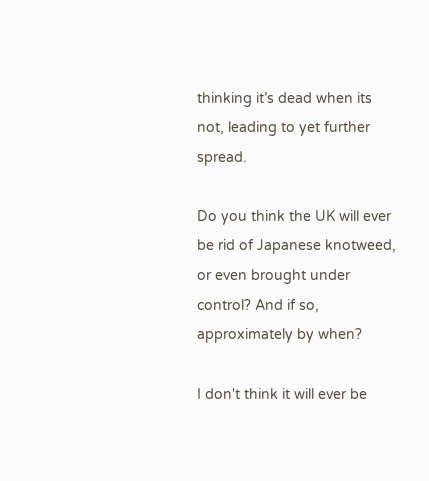thinking it’s dead when its not, leading to yet further spread.

Do you think the UK will ever be rid of Japanese knotweed, or even brought under control? And if so, approximately by when?

I don't think it will ever be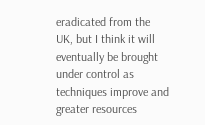eradicated from the UK, but I think it will eventually be brought under control as techniques improve and greater resources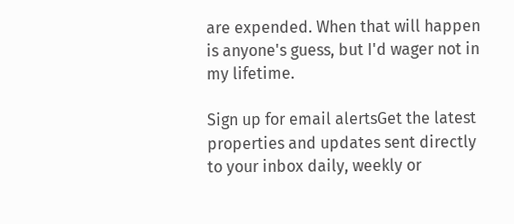are expended. When that will happen is anyone's guess, but I'd wager not in my lifetime.

Sign up for email alertsGet the latest properties and updates sent directly to your inbox daily, weekly or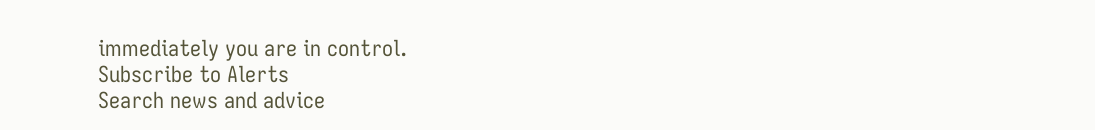immediately you are in control.
Subscribe to Alerts
Search news and advice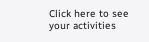Click here to see your activities